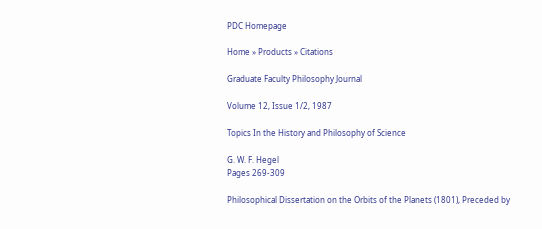PDC Homepage

Home » Products » Citations

Graduate Faculty Philosophy Journal

Volume 12, Issue 1/2, 1987

Topics In the History and Philosophy of Science

G. W. F. Hegel
Pages 269-309

Philosophical Dissertation on the Orbits of the Planets (1801), Preceded by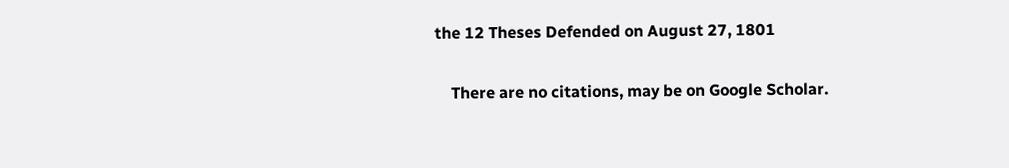the 12 Theses Defended on August 27, 1801

    There are no citations, may be on Google Scholar.